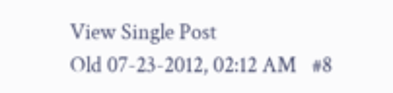View Single Post
Old 07-23-2012, 02:12 AM   #8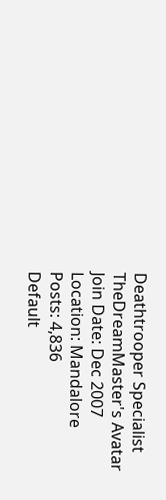Deathtrooper Specialist
TheDreamMaster's Avatar
Join Date: Dec 2007
Location: Mandalore
Posts: 4,836
Default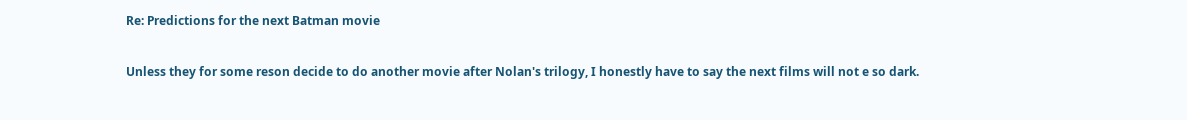Re: Predictions for the next Batman movie

Unless they for some reson decide to do another movie after Nolan's trilogy, I honestly have to say the next films will not e so dark.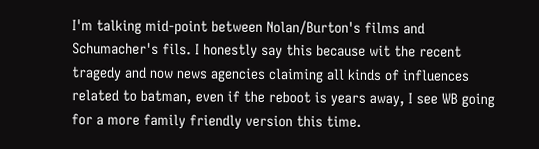I'm talking mid-point between Nolan/Burton's films and Schumacher's fils. I honestly say this because wit the recent tragedy and now news agencies claiming all kinds of influences related to batman, even if the reboot is years away, I see WB going for a more family friendly version this time.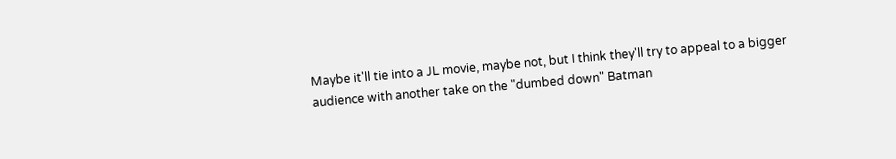Maybe it'll tie into a JL movie, maybe not, but I think they'll try to appeal to a bigger audience with another take on the "dumbed down" Batman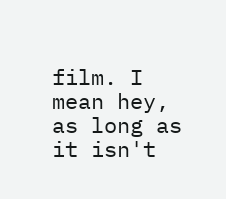film. I mean hey, as long as it isn't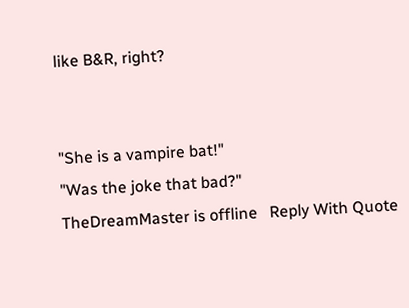like B&R, right?


"She is a vampire bat!"
"Was the joke that bad?"
TheDreamMaster is offline   Reply With Quote